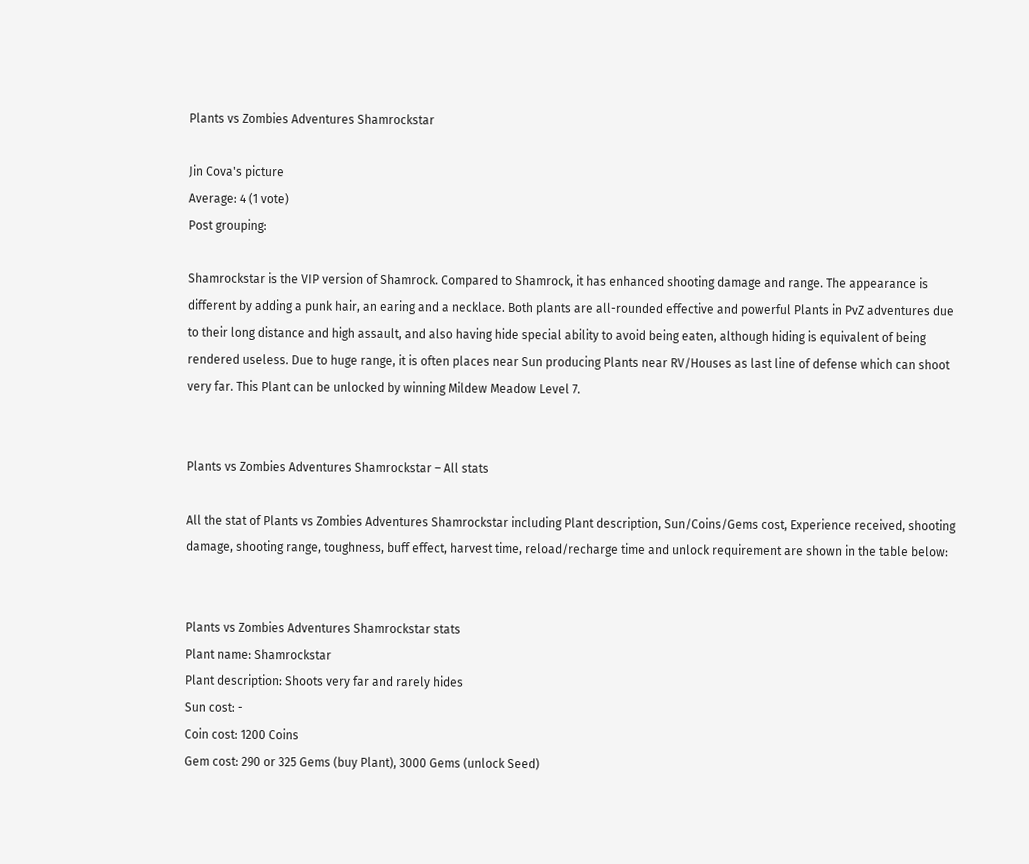Plants vs Zombies Adventures Shamrockstar

Jin Cova's picture
Average: 4 (1 vote)
Post grouping:

Shamrockstar is the VIP version of Shamrock. Compared to Shamrock, it has enhanced shooting damage and range. The appearance is different by adding a punk hair, an earing and a necklace. Both plants are all-rounded effective and powerful Plants in PvZ adventures due to their long distance and high assault, and also having hide special ability to avoid being eaten, although hiding is equivalent of being rendered useless. Due to huge range, it is often places near Sun producing Plants near RV/Houses as last line of defense which can shoot very far. This Plant can be unlocked by winning Mildew Meadow Level 7.


Plants vs Zombies Adventures Shamrockstar – All stats

All the stat of Plants vs Zombies Adventures Shamrockstar including Plant description, Sun/Coins/Gems cost, Experience received, shooting damage, shooting range, toughness, buff effect, harvest time, reload/recharge time and unlock requirement are shown in the table below:


Plants vs Zombies Adventures Shamrockstar stats
Plant name: Shamrockstar
Plant description: Shoots very far and rarely hides
Sun cost: -
Coin cost: 1200 Coins
Gem cost: 290 or 325 Gems (buy Plant), 3000 Gems (unlock Seed)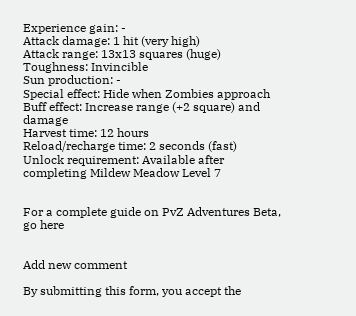Experience gain: -
Attack damage: 1 hit (very high)
Attack range: 13x13 squares (huge)
Toughness: Invincible
Sun production: -
Special effect: Hide when Zombies approach
Buff effect: Increase range (+2 square) and damage
Harvest time: 12 hours
Reload/recharge time: 2 seconds (fast)
Unlock requirement: Available after completing Mildew Meadow Level 7


For a complete guide on PvZ Adventures Beta, go here


Add new comment

By submitting this form, you accept the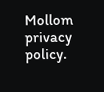Mollom privacy policy.